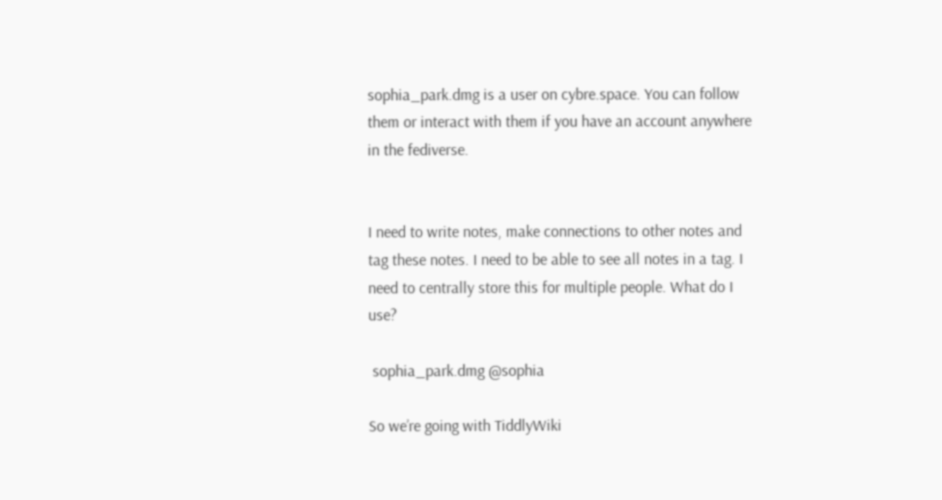sophia_park.dmg is a user on cybre.space. You can follow them or interact with them if you have an account anywhere in the fediverse.


I need to write notes, make connections to other notes and tag these notes. I need to be able to see all notes in a tag. I need to centrally store this for multiple people. What do I use?

 sophia_park.dmg @sophia

So we’re going with TiddlyWiki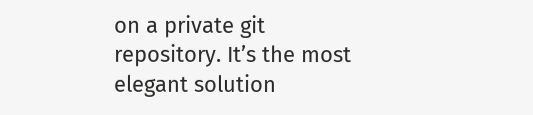on a private git repository. It’s the most elegant solution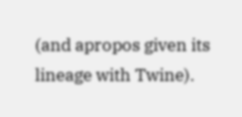(and apropos given its lineage with Twine).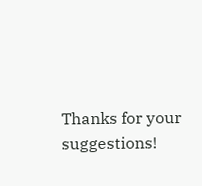Thanks for your suggestions!